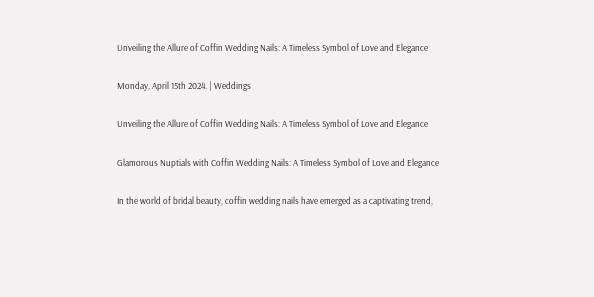Unveiling the Allure of Coffin Wedding Nails: A Timeless Symbol of Love and Elegance

Monday, April 15th 2024. | Weddings

Unveiling the Allure of Coffin Wedding Nails: A Timeless Symbol of Love and Elegance

Glamorous Nuptials with Coffin Wedding Nails: A Timeless Symbol of Love and Elegance

In the world of bridal beauty, coffin wedding nails have emerged as a captivating trend,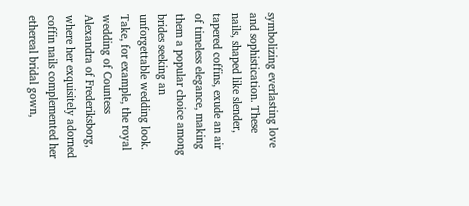symbolizing everlasting love and sophistication. These nails, shaped like slender, tapered coffins, exude an air of timeless elegance, making them a popular choice among brides seeking an unforgettable wedding look. Take, for example, the royal wedding of Countess Alexandra of Frederiksborg, where her exquisitely adorned coffin nails complemented her ethereal bridal gown,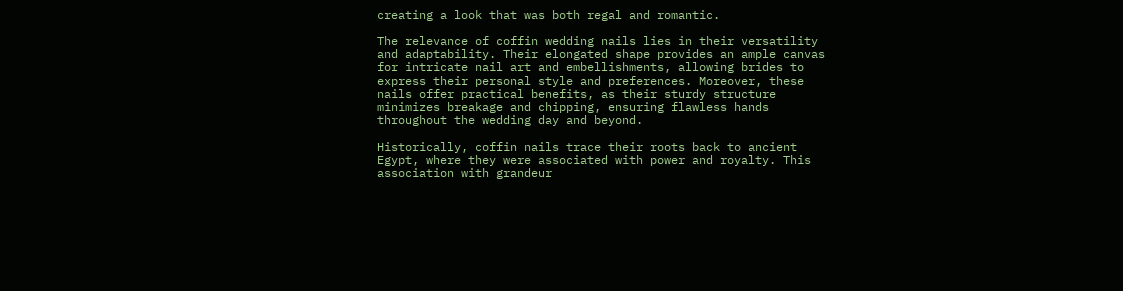creating a look that was both regal and romantic.

The relevance of coffin wedding nails lies in their versatility and adaptability. Their elongated shape provides an ample canvas for intricate nail art and embellishments, allowing brides to express their personal style and preferences. Moreover, these nails offer practical benefits, as their sturdy structure minimizes breakage and chipping, ensuring flawless hands throughout the wedding day and beyond.

Historically, coffin nails trace their roots back to ancient Egypt, where they were associated with power and royalty. This association with grandeur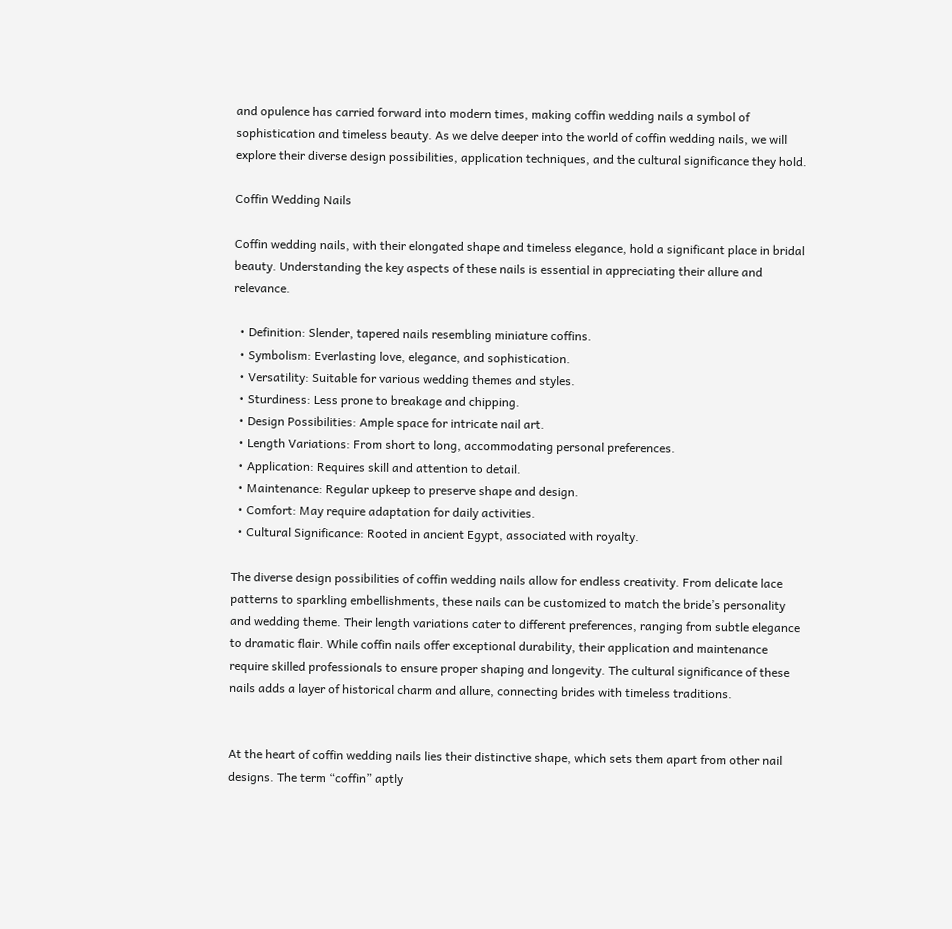and opulence has carried forward into modern times, making coffin wedding nails a symbol of sophistication and timeless beauty. As we delve deeper into the world of coffin wedding nails, we will explore their diverse design possibilities, application techniques, and the cultural significance they hold.

Coffin Wedding Nails

Coffin wedding nails, with their elongated shape and timeless elegance, hold a significant place in bridal beauty. Understanding the key aspects of these nails is essential in appreciating their allure and relevance.

  • Definition: Slender, tapered nails resembling miniature coffins.
  • Symbolism: Everlasting love, elegance, and sophistication.
  • Versatility: Suitable for various wedding themes and styles.
  • Sturdiness: Less prone to breakage and chipping.
  • Design Possibilities: Ample space for intricate nail art.
  • Length Variations: From short to long, accommodating personal preferences.
  • Application: Requires skill and attention to detail.
  • Maintenance: Regular upkeep to preserve shape and design.
  • Comfort: May require adaptation for daily activities.
  • Cultural Significance: Rooted in ancient Egypt, associated with royalty.

The diverse design possibilities of coffin wedding nails allow for endless creativity. From delicate lace patterns to sparkling embellishments, these nails can be customized to match the bride’s personality and wedding theme. Their length variations cater to different preferences, ranging from subtle elegance to dramatic flair. While coffin nails offer exceptional durability, their application and maintenance require skilled professionals to ensure proper shaping and longevity. The cultural significance of these nails adds a layer of historical charm and allure, connecting brides with timeless traditions.


At the heart of coffin wedding nails lies their distinctive shape, which sets them apart from other nail designs. The term “coffin” aptly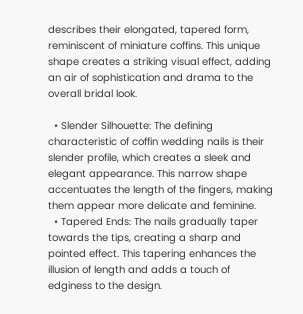describes their elongated, tapered form, reminiscent of miniature coffins. This unique shape creates a striking visual effect, adding an air of sophistication and drama to the overall bridal look.

  • Slender Silhouette: The defining characteristic of coffin wedding nails is their slender profile, which creates a sleek and elegant appearance. This narrow shape accentuates the length of the fingers, making them appear more delicate and feminine.
  • Tapered Ends: The nails gradually taper towards the tips, creating a sharp and pointed effect. This tapering enhances the illusion of length and adds a touch of edginess to the design.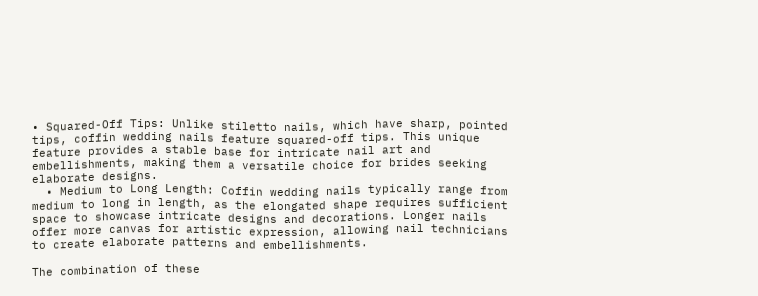• Squared-Off Tips: Unlike stiletto nails, which have sharp, pointed tips, coffin wedding nails feature squared-off tips. This unique feature provides a stable base for intricate nail art and embellishments, making them a versatile choice for brides seeking elaborate designs.
  • Medium to Long Length: Coffin wedding nails typically range from medium to long in length, as the elongated shape requires sufficient space to showcase intricate designs and decorations. Longer nails offer more canvas for artistic expression, allowing nail technicians to create elaborate patterns and embellishments.

The combination of these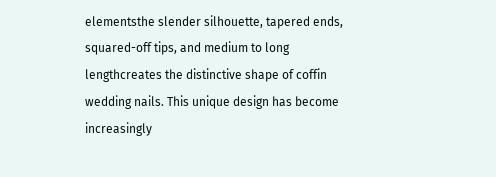elementsthe slender silhouette, tapered ends, squared-off tips, and medium to long lengthcreates the distinctive shape of coffin wedding nails. This unique design has become increasingly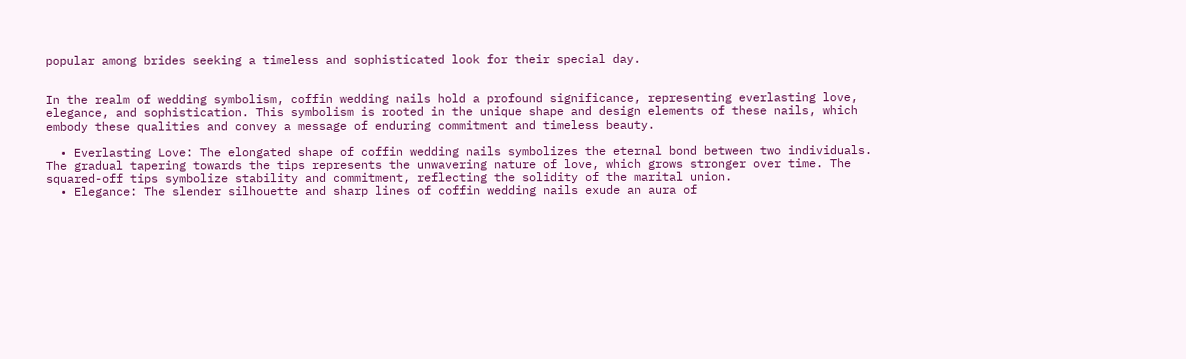popular among brides seeking a timeless and sophisticated look for their special day.


In the realm of wedding symbolism, coffin wedding nails hold a profound significance, representing everlasting love, elegance, and sophistication. This symbolism is rooted in the unique shape and design elements of these nails, which embody these qualities and convey a message of enduring commitment and timeless beauty.

  • Everlasting Love: The elongated shape of coffin wedding nails symbolizes the eternal bond between two individuals. The gradual tapering towards the tips represents the unwavering nature of love, which grows stronger over time. The squared-off tips symbolize stability and commitment, reflecting the solidity of the marital union.
  • Elegance: The slender silhouette and sharp lines of coffin wedding nails exude an aura of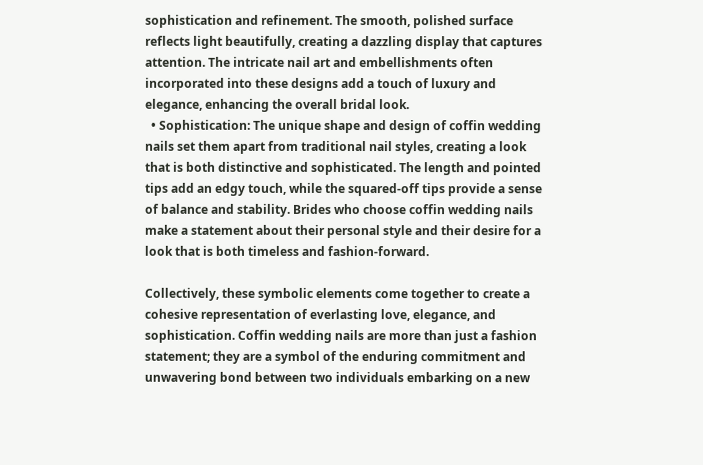sophistication and refinement. The smooth, polished surface reflects light beautifully, creating a dazzling display that captures attention. The intricate nail art and embellishments often incorporated into these designs add a touch of luxury and elegance, enhancing the overall bridal look.
  • Sophistication: The unique shape and design of coffin wedding nails set them apart from traditional nail styles, creating a look that is both distinctive and sophisticated. The length and pointed tips add an edgy touch, while the squared-off tips provide a sense of balance and stability. Brides who choose coffin wedding nails make a statement about their personal style and their desire for a look that is both timeless and fashion-forward.

Collectively, these symbolic elements come together to create a cohesive representation of everlasting love, elegance, and sophistication. Coffin wedding nails are more than just a fashion statement; they are a symbol of the enduring commitment and unwavering bond between two individuals embarking on a new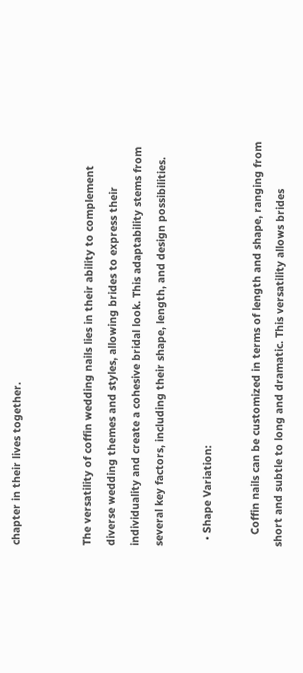chapter in their lives together.


The versatility of coffin wedding nails lies in their ability to complement diverse wedding themes and styles, allowing brides to express their individuality and create a cohesive bridal look. This adaptability stems from several key factors, including their shape, length, and design possibilities.

  • Shape Variation:

    Coffin nails can be customized in terms of length and shape, ranging from short and subtle to long and dramatic. This versatility allows brides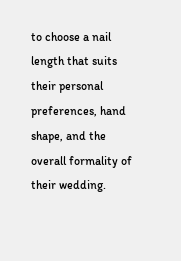to choose a nail length that suits their personal preferences, hand shape, and the overall formality of their wedding.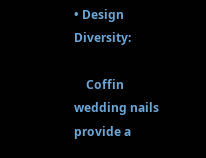• Design Diversity:

    Coffin wedding nails provide a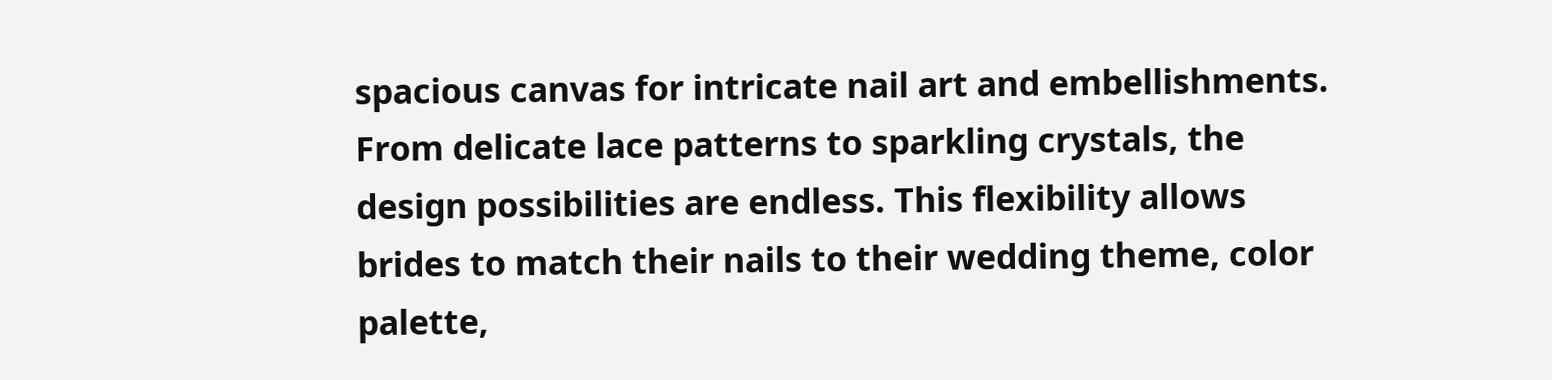spacious canvas for intricate nail art and embellishments. From delicate lace patterns to sparkling crystals, the design possibilities are endless. This flexibility allows brides to match their nails to their wedding theme, color palette,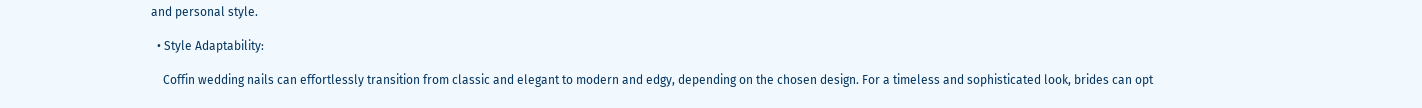and personal style.

  • Style Adaptability:

    Coffin wedding nails can effortlessly transition from classic and elegant to modern and edgy, depending on the chosen design. For a timeless and sophisticated look, brides can opt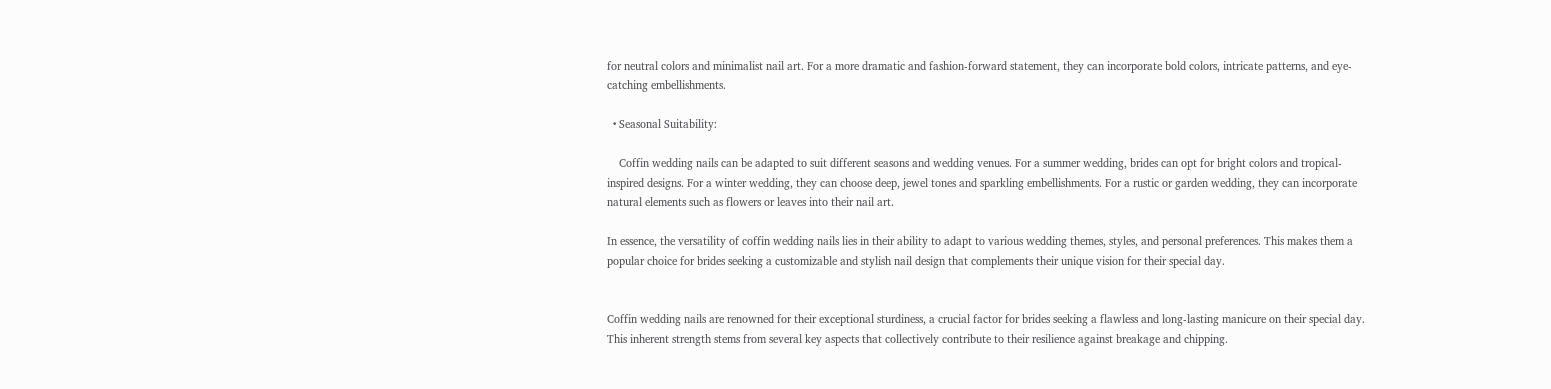for neutral colors and minimalist nail art. For a more dramatic and fashion-forward statement, they can incorporate bold colors, intricate patterns, and eye-catching embellishments.

  • Seasonal Suitability:

    Coffin wedding nails can be adapted to suit different seasons and wedding venues. For a summer wedding, brides can opt for bright colors and tropical-inspired designs. For a winter wedding, they can choose deep, jewel tones and sparkling embellishments. For a rustic or garden wedding, they can incorporate natural elements such as flowers or leaves into their nail art.

In essence, the versatility of coffin wedding nails lies in their ability to adapt to various wedding themes, styles, and personal preferences. This makes them a popular choice for brides seeking a customizable and stylish nail design that complements their unique vision for their special day.


Coffin wedding nails are renowned for their exceptional sturdiness, a crucial factor for brides seeking a flawless and long-lasting manicure on their special day. This inherent strength stems from several key aspects that collectively contribute to their resilience against breakage and chipping.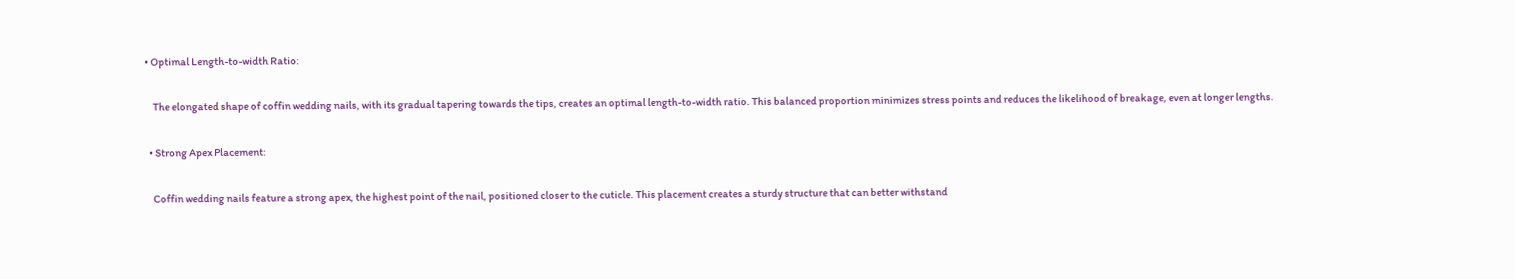• Optimal Length-to-width Ratio:

    The elongated shape of coffin wedding nails, with its gradual tapering towards the tips, creates an optimal length-to-width ratio. This balanced proportion minimizes stress points and reduces the likelihood of breakage, even at longer lengths.

  • Strong Apex Placement:

    Coffin wedding nails feature a strong apex, the highest point of the nail, positioned closer to the cuticle. This placement creates a sturdy structure that can better withstand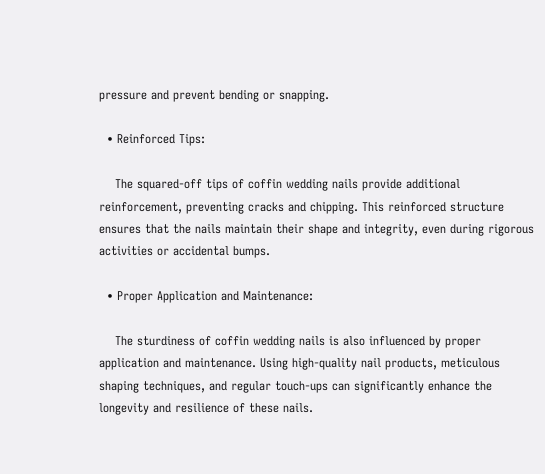pressure and prevent bending or snapping.

  • Reinforced Tips:

    The squared-off tips of coffin wedding nails provide additional reinforcement, preventing cracks and chipping. This reinforced structure ensures that the nails maintain their shape and integrity, even during rigorous activities or accidental bumps.

  • Proper Application and Maintenance:

    The sturdiness of coffin wedding nails is also influenced by proper application and maintenance. Using high-quality nail products, meticulous shaping techniques, and regular touch-ups can significantly enhance the longevity and resilience of these nails.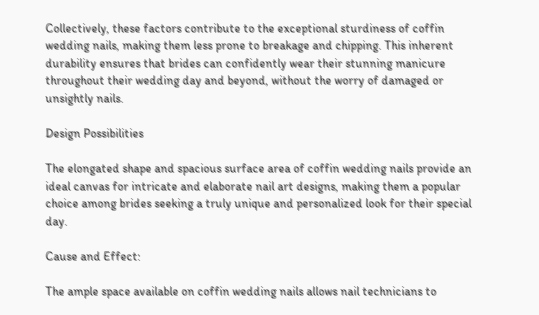Collectively, these factors contribute to the exceptional sturdiness of coffin wedding nails, making them less prone to breakage and chipping. This inherent durability ensures that brides can confidently wear their stunning manicure throughout their wedding day and beyond, without the worry of damaged or unsightly nails.

Design Possibilities

The elongated shape and spacious surface area of coffin wedding nails provide an ideal canvas for intricate and elaborate nail art designs, making them a popular choice among brides seeking a truly unique and personalized look for their special day.

Cause and Effect:

The ample space available on coffin wedding nails allows nail technicians to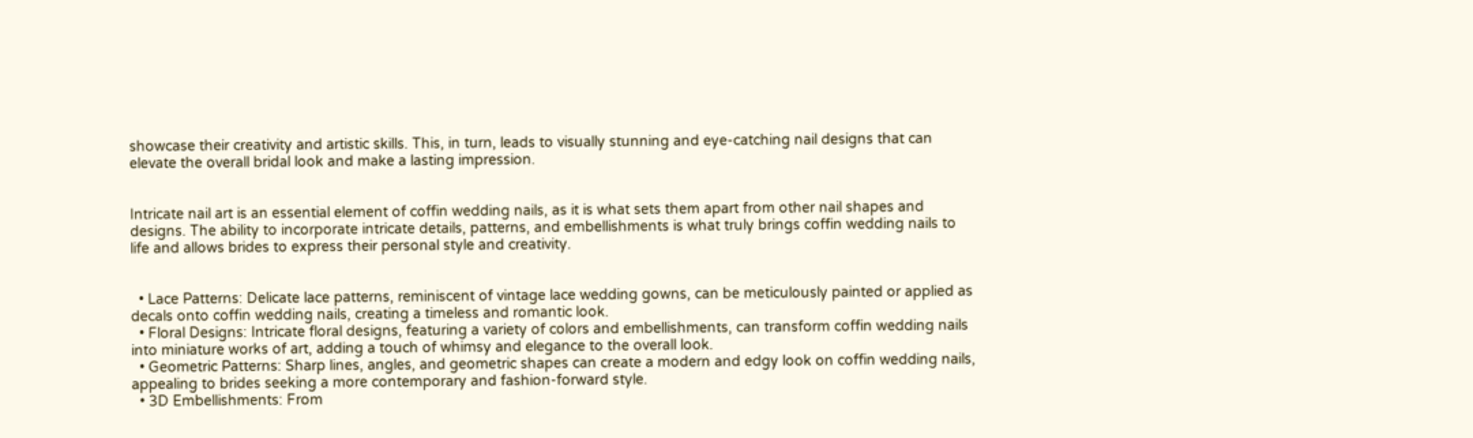showcase their creativity and artistic skills. This, in turn, leads to visually stunning and eye-catching nail designs that can elevate the overall bridal look and make a lasting impression.


Intricate nail art is an essential element of coffin wedding nails, as it is what sets them apart from other nail shapes and designs. The ability to incorporate intricate details, patterns, and embellishments is what truly brings coffin wedding nails to life and allows brides to express their personal style and creativity.


  • Lace Patterns: Delicate lace patterns, reminiscent of vintage lace wedding gowns, can be meticulously painted or applied as decals onto coffin wedding nails, creating a timeless and romantic look.
  • Floral Designs: Intricate floral designs, featuring a variety of colors and embellishments, can transform coffin wedding nails into miniature works of art, adding a touch of whimsy and elegance to the overall look.
  • Geometric Patterns: Sharp lines, angles, and geometric shapes can create a modern and edgy look on coffin wedding nails, appealing to brides seeking a more contemporary and fashion-forward style.
  • 3D Embellishments: From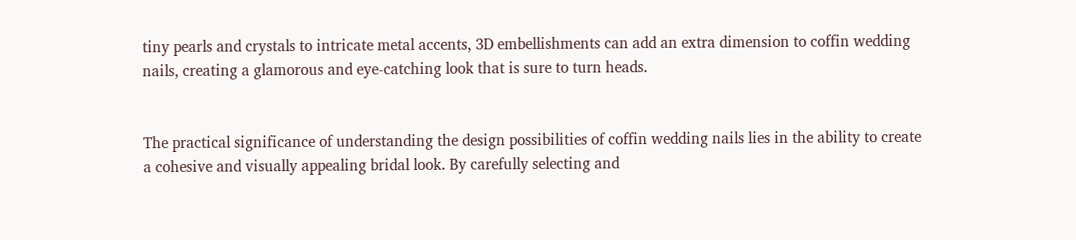tiny pearls and crystals to intricate metal accents, 3D embellishments can add an extra dimension to coffin wedding nails, creating a glamorous and eye-catching look that is sure to turn heads.


The practical significance of understanding the design possibilities of coffin wedding nails lies in the ability to create a cohesive and visually appealing bridal look. By carefully selecting and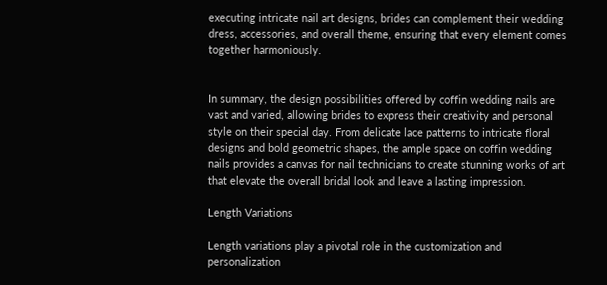executing intricate nail art designs, brides can complement their wedding dress, accessories, and overall theme, ensuring that every element comes together harmoniously.


In summary, the design possibilities offered by coffin wedding nails are vast and varied, allowing brides to express their creativity and personal style on their special day. From delicate lace patterns to intricate floral designs and bold geometric shapes, the ample space on coffin wedding nails provides a canvas for nail technicians to create stunning works of art that elevate the overall bridal look and leave a lasting impression.

Length Variations

Length variations play a pivotal role in the customization and personalization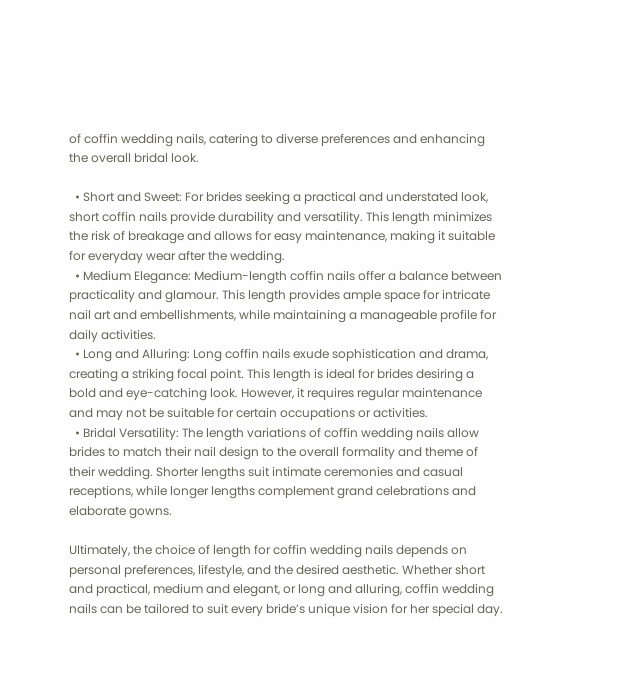of coffin wedding nails, catering to diverse preferences and enhancing the overall bridal look.

  • Short and Sweet: For brides seeking a practical and understated look, short coffin nails provide durability and versatility. This length minimizes the risk of breakage and allows for easy maintenance, making it suitable for everyday wear after the wedding.
  • Medium Elegance: Medium-length coffin nails offer a balance between practicality and glamour. This length provides ample space for intricate nail art and embellishments, while maintaining a manageable profile for daily activities.
  • Long and Alluring: Long coffin nails exude sophistication and drama, creating a striking focal point. This length is ideal for brides desiring a bold and eye-catching look. However, it requires regular maintenance and may not be suitable for certain occupations or activities.
  • Bridal Versatility: The length variations of coffin wedding nails allow brides to match their nail design to the overall formality and theme of their wedding. Shorter lengths suit intimate ceremonies and casual receptions, while longer lengths complement grand celebrations and elaborate gowns.

Ultimately, the choice of length for coffin wedding nails depends on personal preferences, lifestyle, and the desired aesthetic. Whether short and practical, medium and elegant, or long and alluring, coffin wedding nails can be tailored to suit every bride’s unique vision for her special day.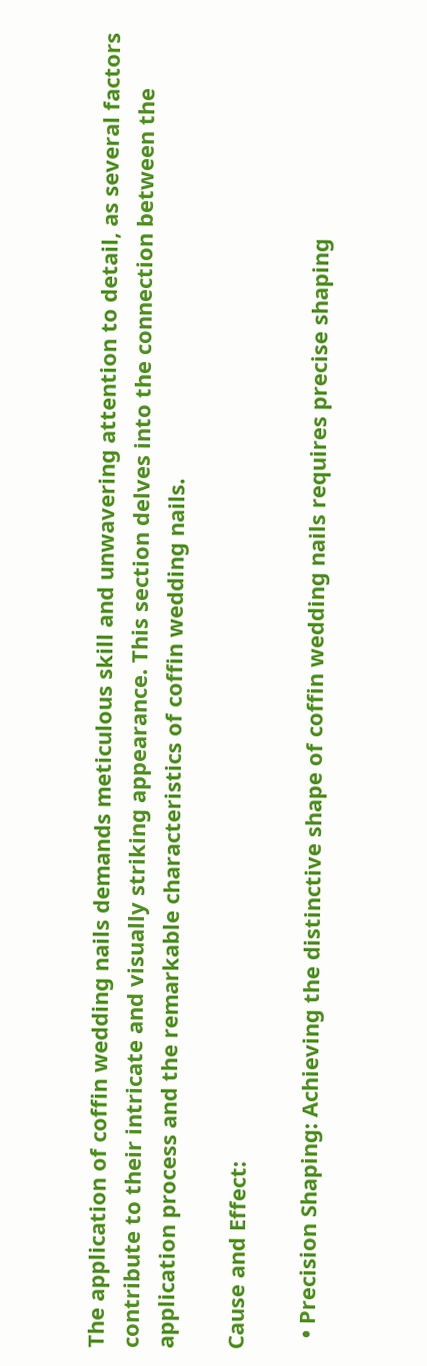The application of coffin wedding nails demands meticulous skill and unwavering attention to detail, as several factors contribute to their intricate and visually striking appearance. This section delves into the connection between the application process and the remarkable characteristics of coffin wedding nails.

Cause and Effect:

  • Precision Shaping: Achieving the distinctive shape of coffin wedding nails requires precise shaping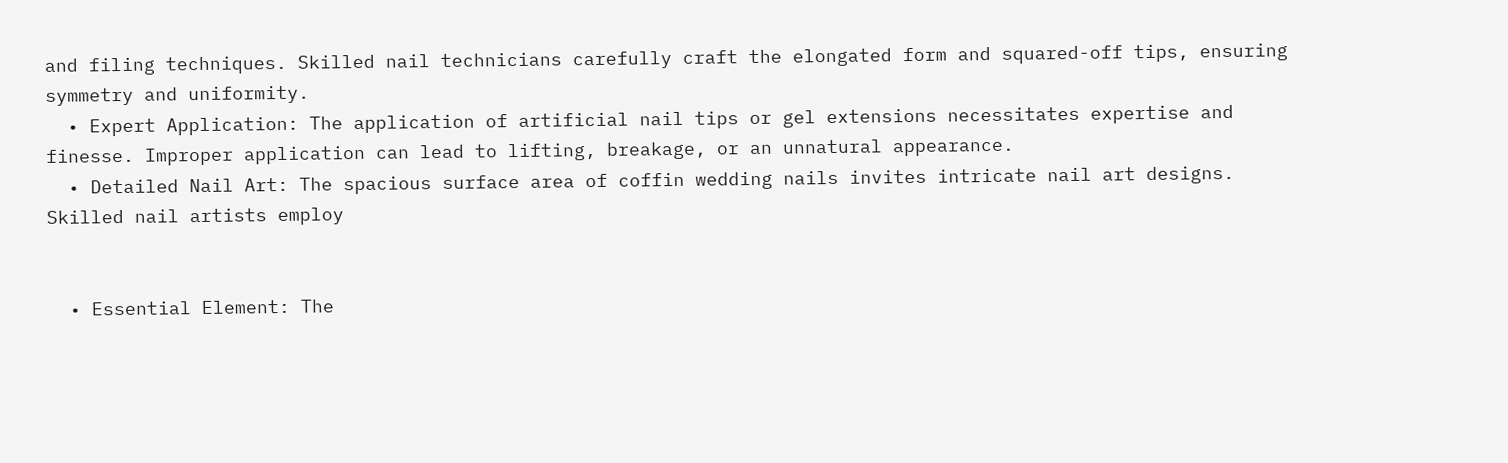and filing techniques. Skilled nail technicians carefully craft the elongated form and squared-off tips, ensuring symmetry and uniformity.
  • Expert Application: The application of artificial nail tips or gel extensions necessitates expertise and finesse. Improper application can lead to lifting, breakage, or an unnatural appearance.
  • Detailed Nail Art: The spacious surface area of coffin wedding nails invites intricate nail art designs. Skilled nail artists employ


  • Essential Element: The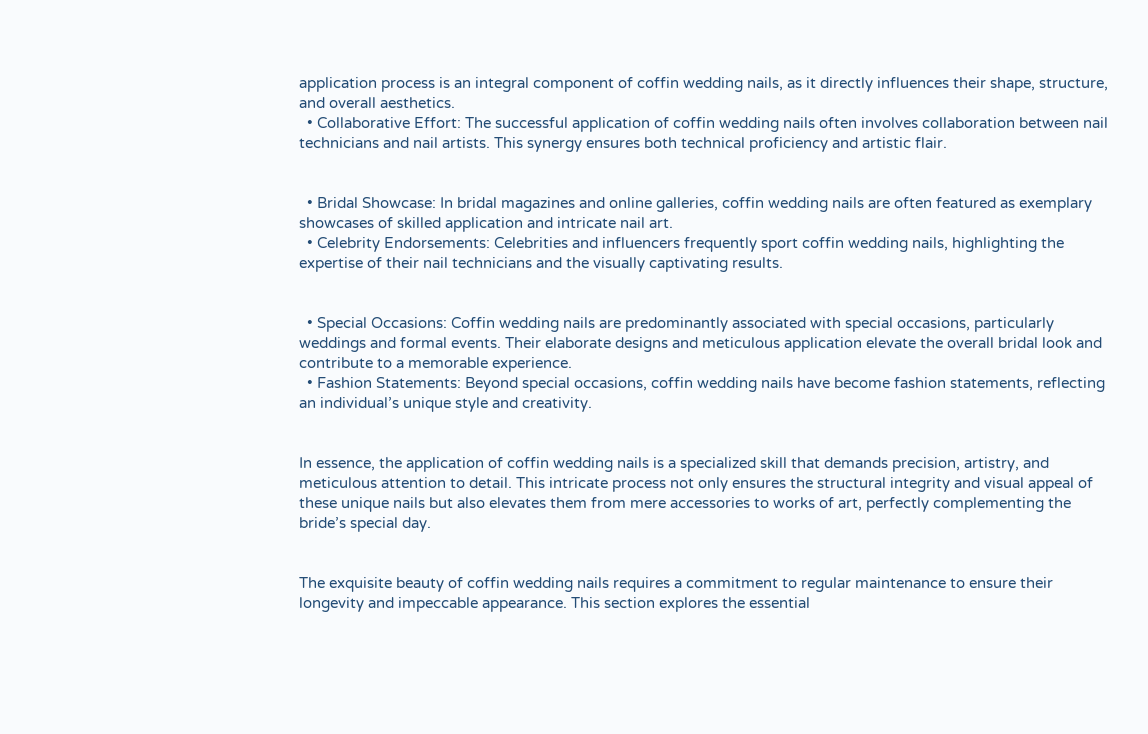application process is an integral component of coffin wedding nails, as it directly influences their shape, structure, and overall aesthetics.
  • Collaborative Effort: The successful application of coffin wedding nails often involves collaboration between nail technicians and nail artists. This synergy ensures both technical proficiency and artistic flair.


  • Bridal Showcase: In bridal magazines and online galleries, coffin wedding nails are often featured as exemplary showcases of skilled application and intricate nail art.
  • Celebrity Endorsements: Celebrities and influencers frequently sport coffin wedding nails, highlighting the expertise of their nail technicians and the visually captivating results.


  • Special Occasions: Coffin wedding nails are predominantly associated with special occasions, particularly weddings and formal events. Their elaborate designs and meticulous application elevate the overall bridal look and contribute to a memorable experience.
  • Fashion Statements: Beyond special occasions, coffin wedding nails have become fashion statements, reflecting an individual’s unique style and creativity.


In essence, the application of coffin wedding nails is a specialized skill that demands precision, artistry, and meticulous attention to detail. This intricate process not only ensures the structural integrity and visual appeal of these unique nails but also elevates them from mere accessories to works of art, perfectly complementing the bride’s special day.


The exquisite beauty of coffin wedding nails requires a commitment to regular maintenance to ensure their longevity and impeccable appearance. This section explores the essential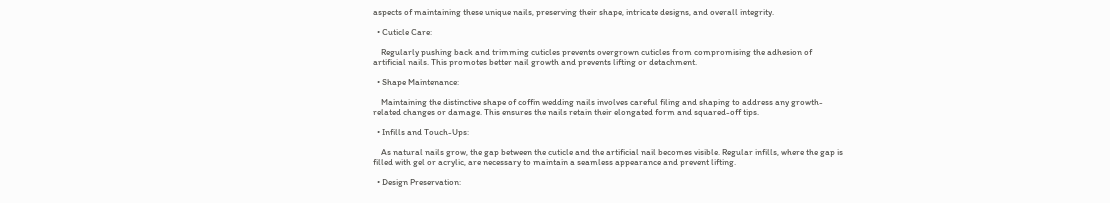aspects of maintaining these unique nails, preserving their shape, intricate designs, and overall integrity.

  • Cuticle Care:

    Regularly pushing back and trimming cuticles prevents overgrown cuticles from compromising the adhesion of artificial nails. This promotes better nail growth and prevents lifting or detachment.

  • Shape Maintenance:

    Maintaining the distinctive shape of coffin wedding nails involves careful filing and shaping to address any growth-related changes or damage. This ensures the nails retain their elongated form and squared-off tips.

  • Infills and Touch-Ups:

    As natural nails grow, the gap between the cuticle and the artificial nail becomes visible. Regular infills, where the gap is filled with gel or acrylic, are necessary to maintain a seamless appearance and prevent lifting.

  • Design Preservation: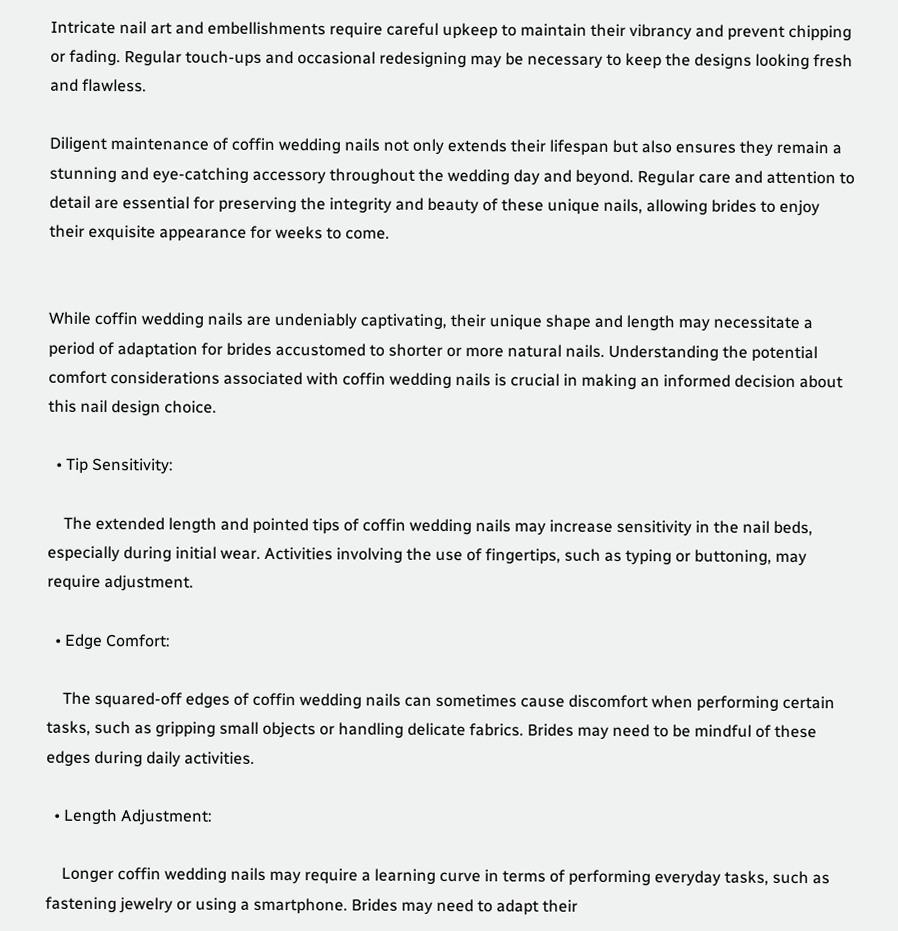Intricate nail art and embellishments require careful upkeep to maintain their vibrancy and prevent chipping or fading. Regular touch-ups and occasional redesigning may be necessary to keep the designs looking fresh and flawless.

Diligent maintenance of coffin wedding nails not only extends their lifespan but also ensures they remain a stunning and eye-catching accessory throughout the wedding day and beyond. Regular care and attention to detail are essential for preserving the integrity and beauty of these unique nails, allowing brides to enjoy their exquisite appearance for weeks to come.


While coffin wedding nails are undeniably captivating, their unique shape and length may necessitate a period of adaptation for brides accustomed to shorter or more natural nails. Understanding the potential comfort considerations associated with coffin wedding nails is crucial in making an informed decision about this nail design choice.

  • Tip Sensitivity:

    The extended length and pointed tips of coffin wedding nails may increase sensitivity in the nail beds, especially during initial wear. Activities involving the use of fingertips, such as typing or buttoning, may require adjustment.

  • Edge Comfort:

    The squared-off edges of coffin wedding nails can sometimes cause discomfort when performing certain tasks, such as gripping small objects or handling delicate fabrics. Brides may need to be mindful of these edges during daily activities.

  • Length Adjustment:

    Longer coffin wedding nails may require a learning curve in terms of performing everyday tasks, such as fastening jewelry or using a smartphone. Brides may need to adapt their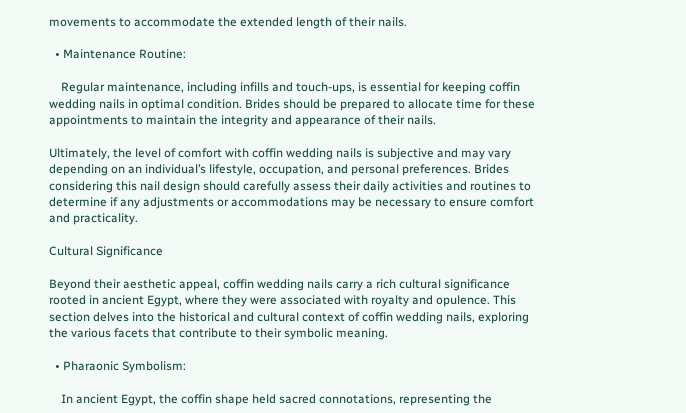movements to accommodate the extended length of their nails.

  • Maintenance Routine:

    Regular maintenance, including infills and touch-ups, is essential for keeping coffin wedding nails in optimal condition. Brides should be prepared to allocate time for these appointments to maintain the integrity and appearance of their nails.

Ultimately, the level of comfort with coffin wedding nails is subjective and may vary depending on an individual’s lifestyle, occupation, and personal preferences. Brides considering this nail design should carefully assess their daily activities and routines to determine if any adjustments or accommodations may be necessary to ensure comfort and practicality.

Cultural Significance

Beyond their aesthetic appeal, coffin wedding nails carry a rich cultural significance rooted in ancient Egypt, where they were associated with royalty and opulence. This section delves into the historical and cultural context of coffin wedding nails, exploring the various facets that contribute to their symbolic meaning.

  • Pharaonic Symbolism:

    In ancient Egypt, the coffin shape held sacred connotations, representing the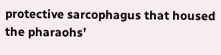protective sarcophagus that housed the pharaohs’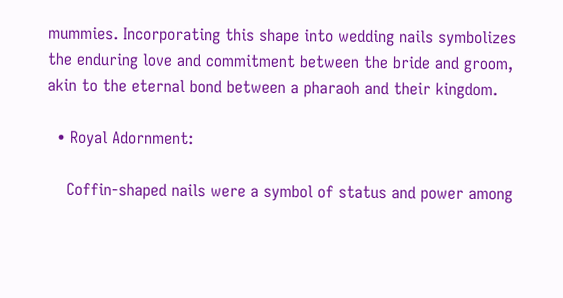mummies. Incorporating this shape into wedding nails symbolizes the enduring love and commitment between the bride and groom, akin to the eternal bond between a pharaoh and their kingdom.

  • Royal Adornment:

    Coffin-shaped nails were a symbol of status and power among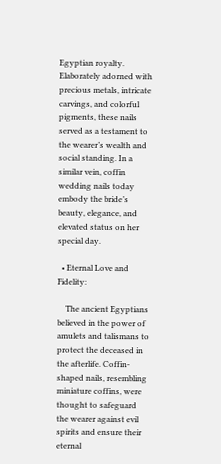Egyptian royalty. Elaborately adorned with precious metals, intricate carvings, and colorful pigments, these nails served as a testament to the wearer’s wealth and social standing. In a similar vein, coffin wedding nails today embody the bride’s beauty, elegance, and elevated status on her special day.

  • Eternal Love and Fidelity:

    The ancient Egyptians believed in the power of amulets and talismans to protect the deceased in the afterlife. Coffin-shaped nails, resembling miniature coffins, were thought to safeguard the wearer against evil spirits and ensure their eternal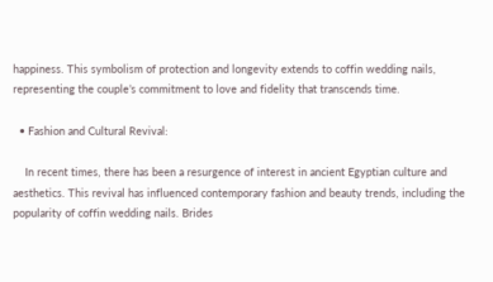happiness. This symbolism of protection and longevity extends to coffin wedding nails, representing the couple’s commitment to love and fidelity that transcends time.

  • Fashion and Cultural Revival:

    In recent times, there has been a resurgence of interest in ancient Egyptian culture and aesthetics. This revival has influenced contemporary fashion and beauty trends, including the popularity of coffin wedding nails. Brides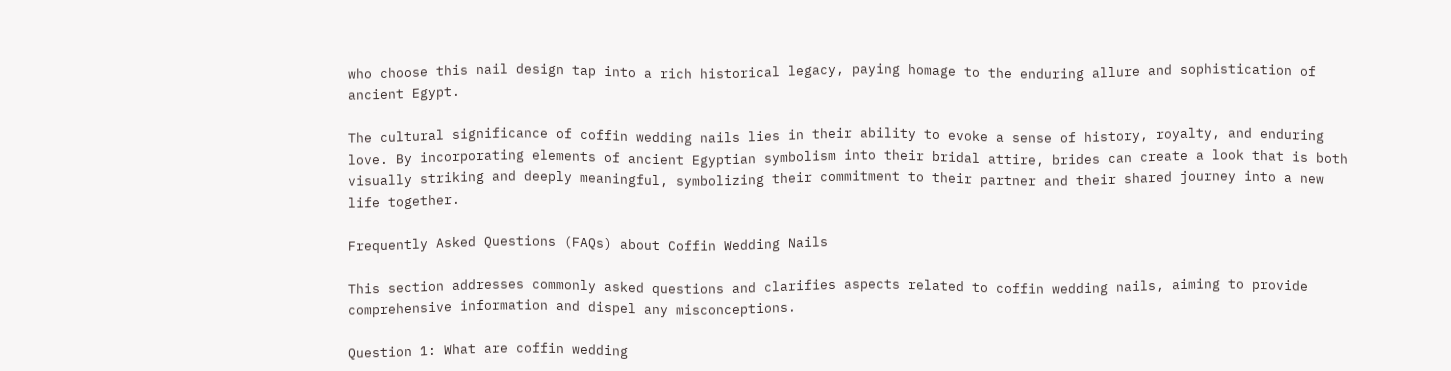who choose this nail design tap into a rich historical legacy, paying homage to the enduring allure and sophistication of ancient Egypt.

The cultural significance of coffin wedding nails lies in their ability to evoke a sense of history, royalty, and enduring love. By incorporating elements of ancient Egyptian symbolism into their bridal attire, brides can create a look that is both visually striking and deeply meaningful, symbolizing their commitment to their partner and their shared journey into a new life together.

Frequently Asked Questions (FAQs) about Coffin Wedding Nails

This section addresses commonly asked questions and clarifies aspects related to coffin wedding nails, aiming to provide comprehensive information and dispel any misconceptions.

Question 1: What are coffin wedding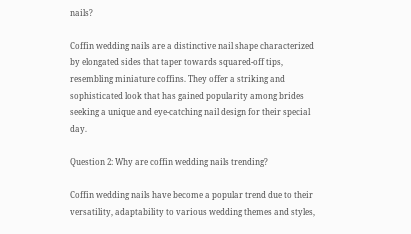nails?

Coffin wedding nails are a distinctive nail shape characterized by elongated sides that taper towards squared-off tips, resembling miniature coffins. They offer a striking and sophisticated look that has gained popularity among brides seeking a unique and eye-catching nail design for their special day.

Question 2: Why are coffin wedding nails trending?

Coffin wedding nails have become a popular trend due to their versatility, adaptability to various wedding themes and styles,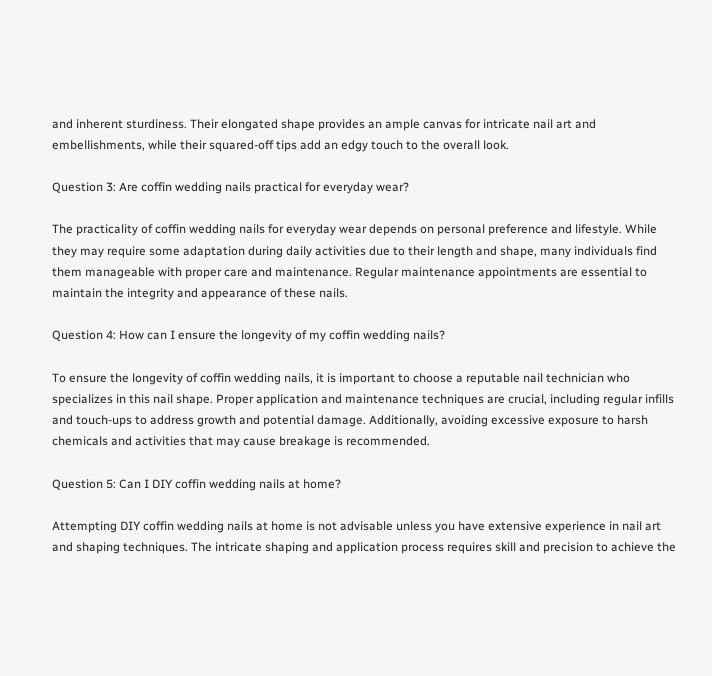and inherent sturdiness. Their elongated shape provides an ample canvas for intricate nail art and embellishments, while their squared-off tips add an edgy touch to the overall look.

Question 3: Are coffin wedding nails practical for everyday wear?

The practicality of coffin wedding nails for everyday wear depends on personal preference and lifestyle. While they may require some adaptation during daily activities due to their length and shape, many individuals find them manageable with proper care and maintenance. Regular maintenance appointments are essential to maintain the integrity and appearance of these nails.

Question 4: How can I ensure the longevity of my coffin wedding nails?

To ensure the longevity of coffin wedding nails, it is important to choose a reputable nail technician who specializes in this nail shape. Proper application and maintenance techniques are crucial, including regular infills and touch-ups to address growth and potential damage. Additionally, avoiding excessive exposure to harsh chemicals and activities that may cause breakage is recommended.

Question 5: Can I DIY coffin wedding nails at home?

Attempting DIY coffin wedding nails at home is not advisable unless you have extensive experience in nail art and shaping techniques. The intricate shaping and application process requires skill and precision to achieve the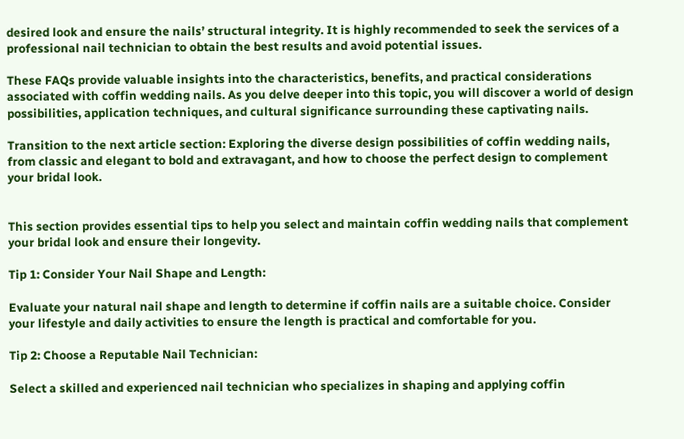desired look and ensure the nails’ structural integrity. It is highly recommended to seek the services of a professional nail technician to obtain the best results and avoid potential issues.

These FAQs provide valuable insights into the characteristics, benefits, and practical considerations associated with coffin wedding nails. As you delve deeper into this topic, you will discover a world of design possibilities, application techniques, and cultural significance surrounding these captivating nails.

Transition to the next article section: Exploring the diverse design possibilities of coffin wedding nails, from classic and elegant to bold and extravagant, and how to choose the perfect design to complement your bridal look.


This section provides essential tips to help you select and maintain coffin wedding nails that complement your bridal look and ensure their longevity.

Tip 1: Consider Your Nail Shape and Length:

Evaluate your natural nail shape and length to determine if coffin nails are a suitable choice. Consider your lifestyle and daily activities to ensure the length is practical and comfortable for you.

Tip 2: Choose a Reputable Nail Technician:

Select a skilled and experienced nail technician who specializes in shaping and applying coffin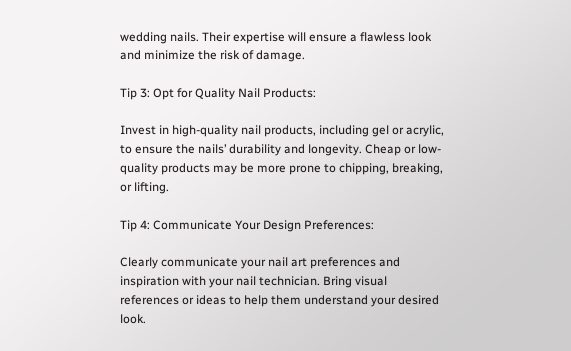wedding nails. Their expertise will ensure a flawless look and minimize the risk of damage.

Tip 3: Opt for Quality Nail Products:

Invest in high-quality nail products, including gel or acrylic, to ensure the nails’ durability and longevity. Cheap or low-quality products may be more prone to chipping, breaking, or lifting.

Tip 4: Communicate Your Design Preferences:

Clearly communicate your nail art preferences and inspiration with your nail technician. Bring visual references or ideas to help them understand your desired look.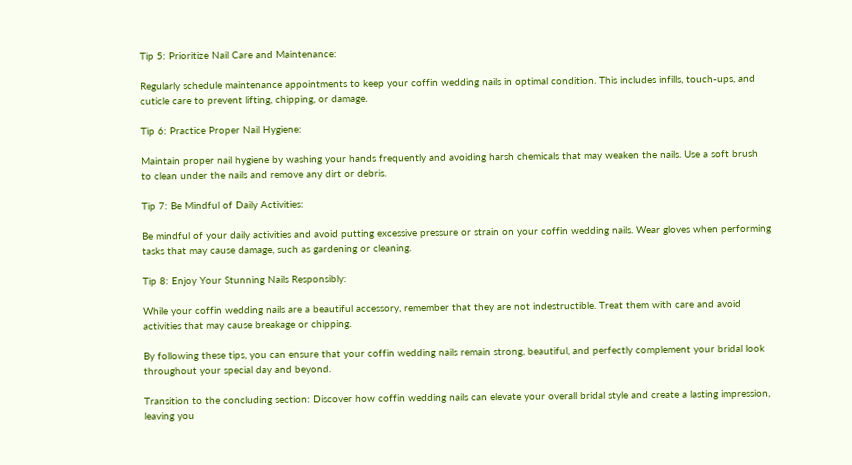Tip 5: Prioritize Nail Care and Maintenance:

Regularly schedule maintenance appointments to keep your coffin wedding nails in optimal condition. This includes infills, touch-ups, and cuticle care to prevent lifting, chipping, or damage.

Tip 6: Practice Proper Nail Hygiene:

Maintain proper nail hygiene by washing your hands frequently and avoiding harsh chemicals that may weaken the nails. Use a soft brush to clean under the nails and remove any dirt or debris.

Tip 7: Be Mindful of Daily Activities:

Be mindful of your daily activities and avoid putting excessive pressure or strain on your coffin wedding nails. Wear gloves when performing tasks that may cause damage, such as gardening or cleaning.

Tip 8: Enjoy Your Stunning Nails Responsibly:

While your coffin wedding nails are a beautiful accessory, remember that they are not indestructible. Treat them with care and avoid activities that may cause breakage or chipping.

By following these tips, you can ensure that your coffin wedding nails remain strong, beautiful, and perfectly complement your bridal look throughout your special day and beyond.

Transition to the concluding section: Discover how coffin wedding nails can elevate your overall bridal style and create a lasting impression, leaving you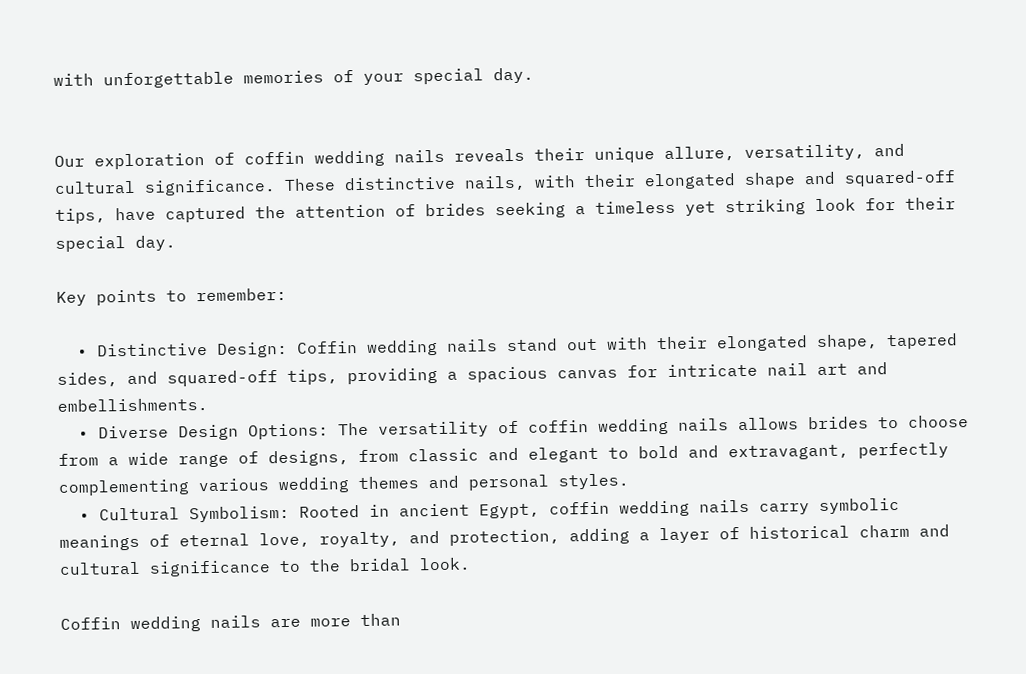with unforgettable memories of your special day.


Our exploration of coffin wedding nails reveals their unique allure, versatility, and cultural significance. These distinctive nails, with their elongated shape and squared-off tips, have captured the attention of brides seeking a timeless yet striking look for their special day.

Key points to remember:

  • Distinctive Design: Coffin wedding nails stand out with their elongated shape, tapered sides, and squared-off tips, providing a spacious canvas for intricate nail art and embellishments.
  • Diverse Design Options: The versatility of coffin wedding nails allows brides to choose from a wide range of designs, from classic and elegant to bold and extravagant, perfectly complementing various wedding themes and personal styles.
  • Cultural Symbolism: Rooted in ancient Egypt, coffin wedding nails carry symbolic meanings of eternal love, royalty, and protection, adding a layer of historical charm and cultural significance to the bridal look.

Coffin wedding nails are more than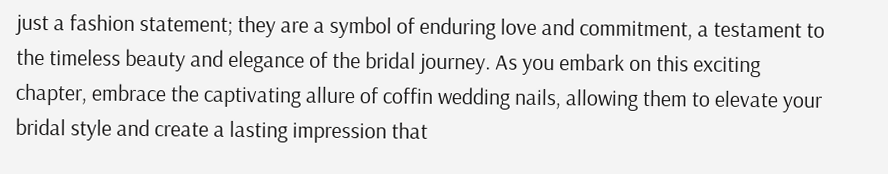just a fashion statement; they are a symbol of enduring love and commitment, a testament to the timeless beauty and elegance of the bridal journey. As you embark on this exciting chapter, embrace the captivating allure of coffin wedding nails, allowing them to elevate your bridal style and create a lasting impression that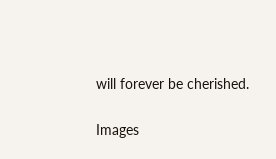will forever be cherished.

Images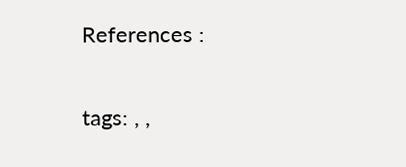References :

tags: , ,